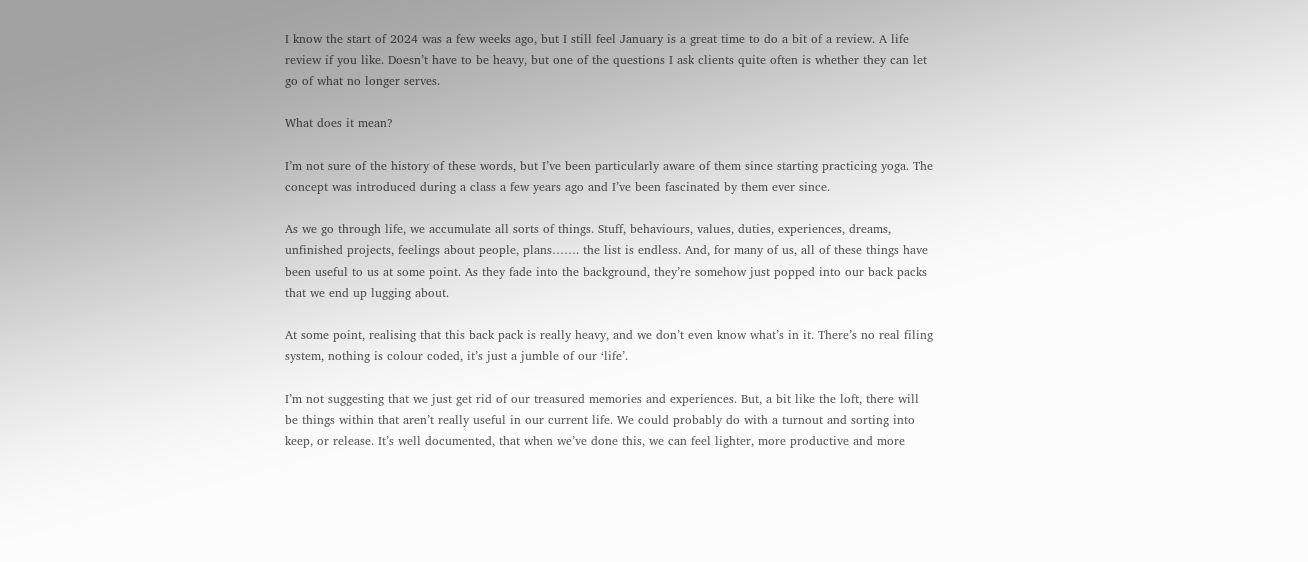I know the start of 2024 was a few weeks ago, but I still feel January is a great time to do a bit of a review. A life review if you like. Doesn’t have to be heavy, but one of the questions I ask clients quite often is whether they can let go of what no longer serves.

What does it mean?

I’m not sure of the history of these words, but I’ve been particularly aware of them since starting practicing yoga. The concept was introduced during a class a few years ago and I’ve been fascinated by them ever since.

As we go through life, we accumulate all sorts of things. Stuff, behaviours, values, duties, experiences, dreams, unfinished projects, feelings about people, plans……. the list is endless. And, for many of us, all of these things have been useful to us at some point. As they fade into the background, they’re somehow just popped into our back packs that we end up lugging about.

At some point, realising that this back pack is really heavy, and we don’t even know what’s in it. There’s no real filing system, nothing is colour coded, it’s just a jumble of our ‘life’.

I’m not suggesting that we just get rid of our treasured memories and experiences. But, a bit like the loft, there will be things within that aren’t really useful in our current life. We could probably do with a turnout and sorting into keep, or release. It’s well documented, that when we’ve done this, we can feel lighter, more productive and more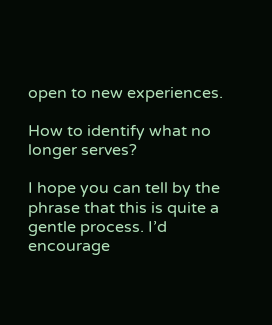open to new experiences.

How to identify what no longer serves?

I hope you can tell by the phrase that this is quite a gentle process. I’d encourage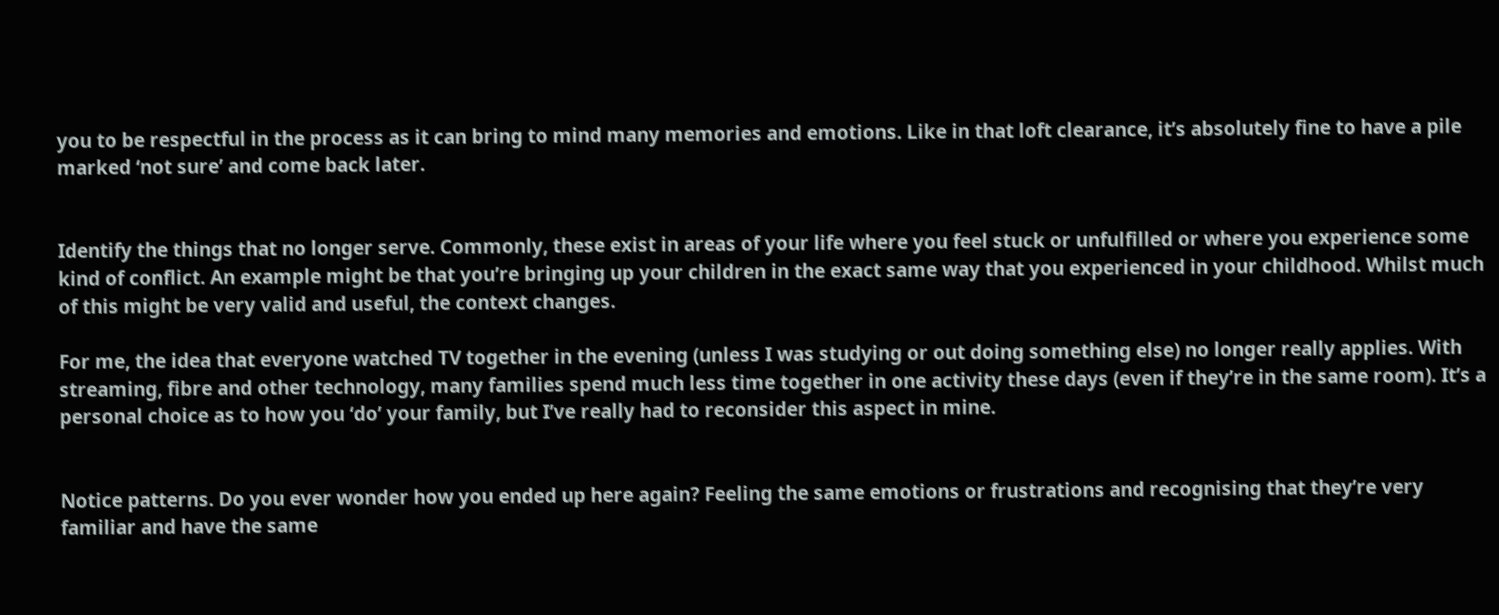you to be respectful in the process as it can bring to mind many memories and emotions. Like in that loft clearance, it’s absolutely fine to have a pile marked ‘not sure’ and come back later.


Identify the things that no longer serve. Commonly, these exist in areas of your life where you feel stuck or unfulfilled or where you experience some kind of conflict. An example might be that you’re bringing up your children in the exact same way that you experienced in your childhood. Whilst much of this might be very valid and useful, the context changes.

For me, the idea that everyone watched TV together in the evening (unless I was studying or out doing something else) no longer really applies. With streaming, fibre and other technology, many families spend much less time together in one activity these days (even if they’re in the same room). It’s a personal choice as to how you ‘do’ your family, but I’ve really had to reconsider this aspect in mine.


Notice patterns. Do you ever wonder how you ended up here again? Feeling the same emotions or frustrations and recognising that they’re very familiar and have the same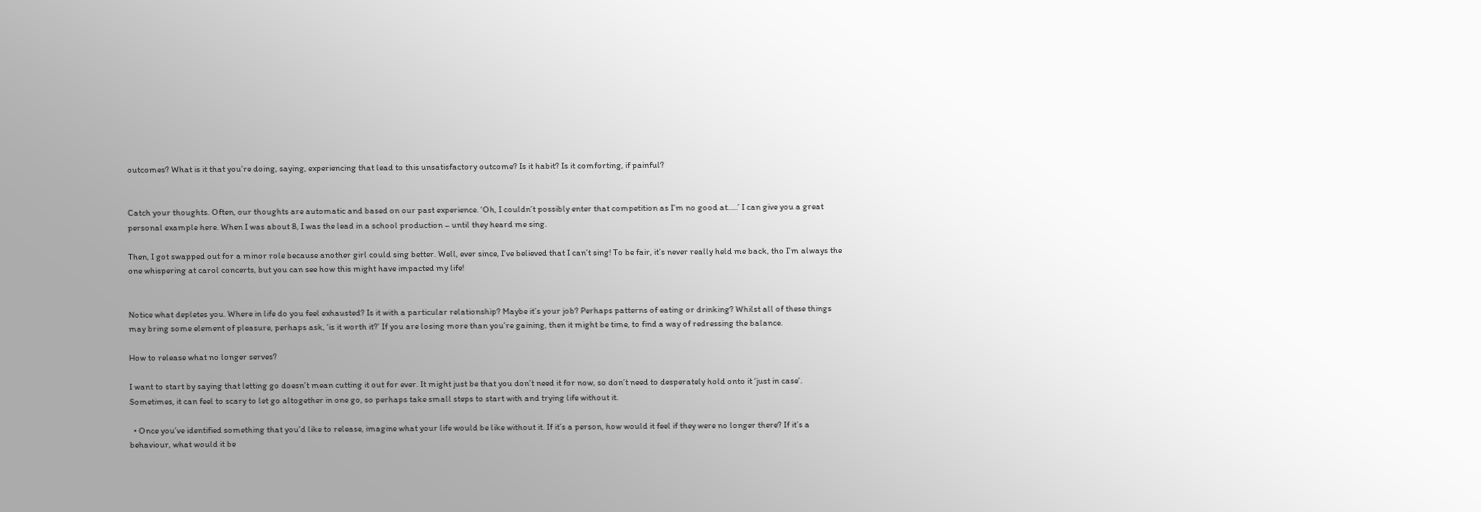outcomes? What is it that you’re doing, saying, experiencing that lead to this unsatisfactory outcome? Is it habit? Is it comforting, if painful?


Catch your thoughts. Often, our thoughts are automatic and based on our past experience. ‘Oh, I couldn’t possibly enter that competition as I’m no good at…..’ I can give you a great personal example here. When I was about 8, I was the lead in a school production – until they heard me sing.

Then, I got swapped out for a minor role because another girl could sing better. Well, ever since, I’ve believed that I can’t sing! To be fair, it’s never really held me back, tho I’m always the one whispering at carol concerts, but you can see how this might have impacted my life!


Notice what depletes you. Where in life do you feel exhausted? Is it with a particular relationship? Maybe it’s your job? Perhaps patterns of eating or drinking? Whilst all of these things may bring some element of pleasure, perhaps ask, ‘is it worth it?’ If you are losing more than you’re gaining, then it might be time, to find a way of redressing the balance.

How to release what no longer serves?

I want to start by saying that letting go doesn’t mean cutting it out for ever. It might just be that you don’t need it for now, so don’t need to desperately hold onto it ‘just in case’. Sometimes, it can feel to scary to let go altogether in one go, so perhaps take small steps to start with and trying life without it.

  • Once you’ve identified something that you’d like to release, imagine what your life would be like without it. If it’s a person, how would it feel if they were no longer there? If it’s a behaviour, what would it be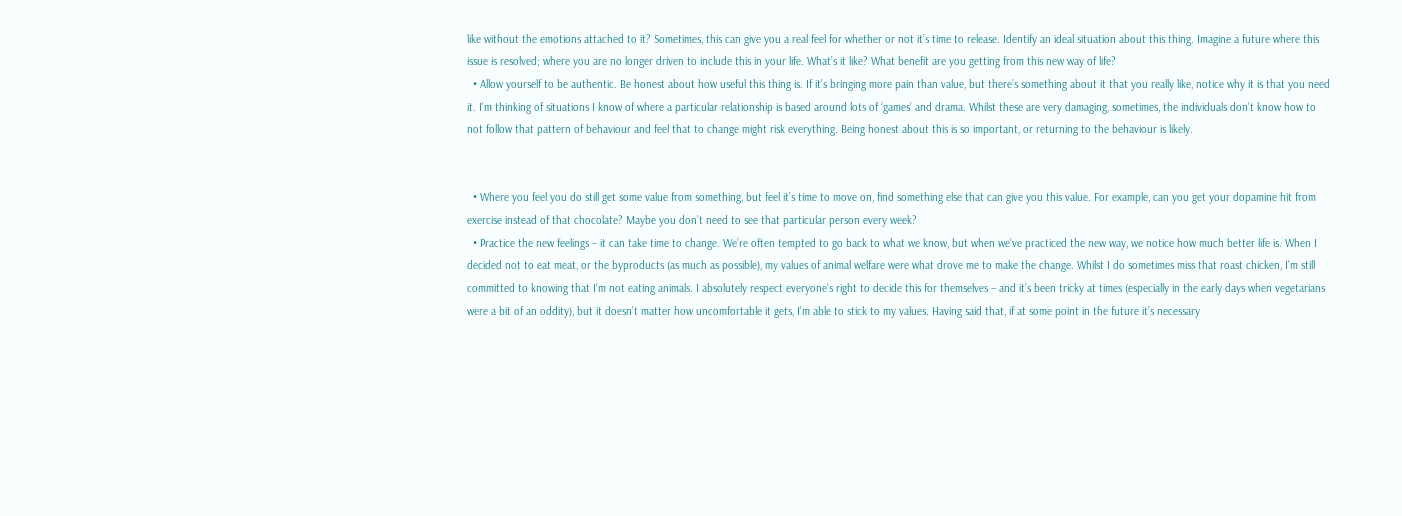like without the emotions attached to it? Sometimes, this can give you a real feel for whether or not it’s time to release. Identify an ideal situation about this thing. Imagine a future where this issue is resolved; where you are no longer driven to include this in your life. What’s it like? What benefit are you getting from this new way of life?
  • Allow yourself to be authentic. Be honest about how useful this thing is. If it’s bringing more pain than value, but there’s something about it that you really like, notice why it is that you need it. I’m thinking of situations I know of where a particular relationship is based around lots of ‘games’ and drama. Whilst these are very damaging, sometimes, the individuals don’t know how to not follow that pattern of behaviour and feel that to change might risk everything. Being honest about this is so important, or returning to the behaviour is likely.


  • Where you feel you do still get some value from something, but feel it’s time to move on, find something else that can give you this value. For example, can you get your dopamine hit from exercise instead of that chocolate? Maybe you don’t need to see that particular person every week?
  • Practice the new feelings – it can take time to change. We’re often tempted to go back to what we know, but when we’ve practiced the new way, we notice how much better life is. When I decided not to eat meat, or the byproducts (as much as possible), my values of animal welfare were what drove me to make the change. Whilst I do sometimes miss that roast chicken, I’m still committed to knowing that I’m not eating animals. I absolutely respect everyone’s right to decide this for themselves – and it’s been tricky at times (especially in the early days when vegetarians were a bit of an oddity), but it doesn’t matter how uncomfortable it gets, I’m able to stick to my values. Having said that, if at some point in the future it’s necessary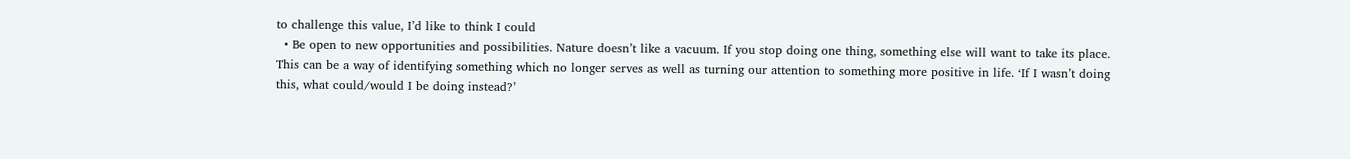to challenge this value, I’d like to think I could
  • Be open to new opportunities and possibilities. Nature doesn’t like a vacuum. If you stop doing one thing, something else will want to take its place. This can be a way of identifying something which no longer serves as well as turning our attention to something more positive in life. ‘If I wasn’t doing this, what could/would I be doing instead?’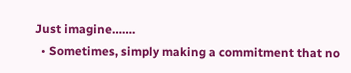Just imagine…….
  • Sometimes, simply making a commitment that no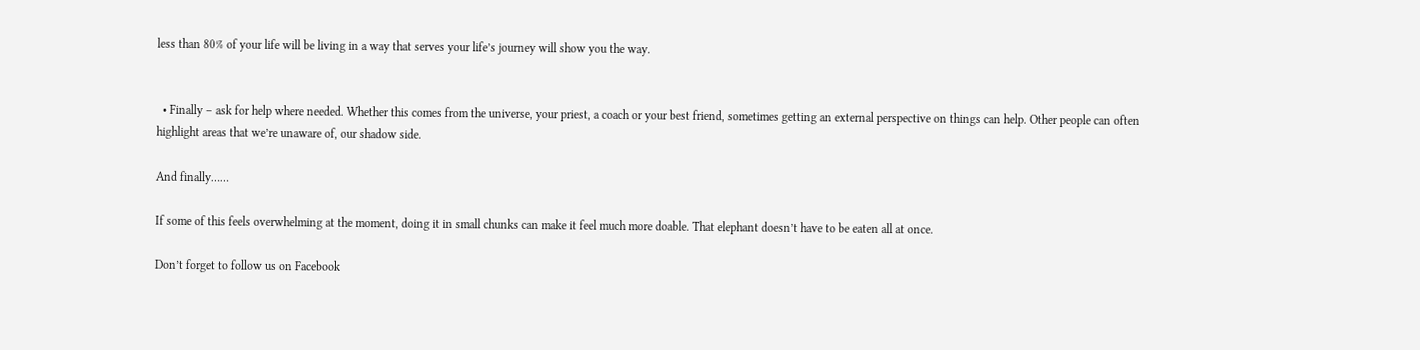less than 80% of your life will be living in a way that serves your life’s journey will show you the way.


  • Finally – ask for help where needed. Whether this comes from the universe, your priest, a coach or your best friend, sometimes getting an external perspective on things can help. Other people can often highlight areas that we’re unaware of, our shadow side.

And finally……

If some of this feels overwhelming at the moment, doing it in small chunks can make it feel much more doable. That elephant doesn’t have to be eaten all at once.

Don’t forget to follow us on Facebook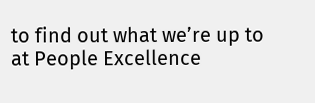to find out what we’re up to at People Excellence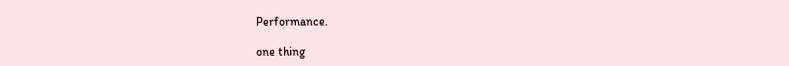Performance.

one thing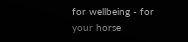for wellbeing - for your horse